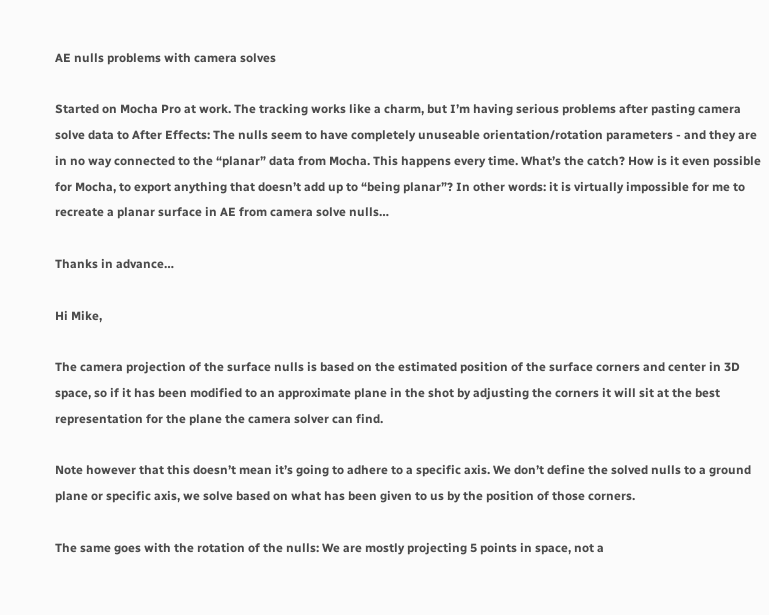AE nulls problems with camera solves

Started on Mocha Pro at work. The tracking works like a charm, but I’m having serious problems after pasting camera solve data to After Effects: The nulls seem to have completely unuseable orientation/rotation parameters - and they are in no way connected to the “planar” data from Mocha. This happens every time. What’s the catch? How is it even possible for Mocha, to export anything that doesn’t add up to “being planar”? In other words: it is virtually impossible for me to recreate a planar surface in AE from camera solve nulls…

Thanks in advance…

Hi Mike,

The camera projection of the surface nulls is based on the estimated position of the surface corners and center in 3D space, so if it has been modified to an approximate plane in the shot by adjusting the corners it will sit at the best representation for the plane the camera solver can find.

Note however that this doesn’t mean it’s going to adhere to a specific axis. We don’t define the solved nulls to a ground plane or specific axis, we solve based on what has been given to us by the position of those corners.

The same goes with the rotation of the nulls: We are mostly projecting 5 points in space, not a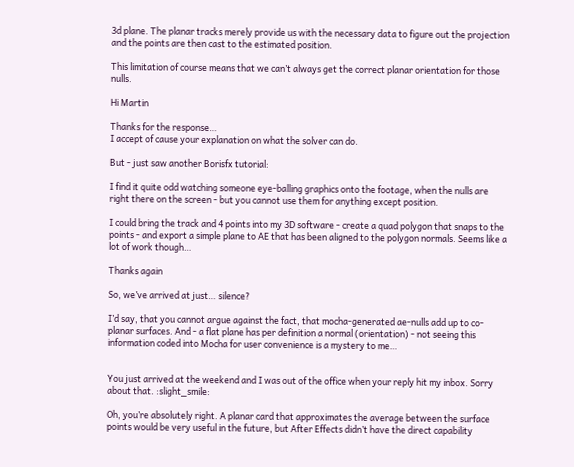3d plane. The planar tracks merely provide us with the necessary data to figure out the projection and the points are then cast to the estimated position.

This limitation of course means that we can’t always get the correct planar orientation for those nulls.

Hi Martin

Thanks for the response…
I accept of cause your explanation on what the solver can do.

But - just saw another Borisfx tutorial:

I find it quite odd watching someone eye-balling graphics onto the footage, when the nulls are right there on the screen - but you cannot use them for anything except position.

I could bring the track and 4 points into my 3D software - create a quad polygon that snaps to the points - and export a simple plane to AE that has been aligned to the polygon normals. Seems like a lot of work though…

Thanks again

So, we’ve arrived at just… silence?

I’d say, that you cannot argue against the fact, that mocha-generated ae-nulls add up to co-planar surfaces. And - a flat plane has per definition a normal (orientation) - not seeing this information coded into Mocha for user convenience is a mystery to me…


You just arrived at the weekend and I was out of the office when your reply hit my inbox. Sorry about that. :slight_smile:

Oh, you’re absolutely right. A planar card that approximates the average between the surface points would be very useful in the future, but After Effects didn’t have the direct capability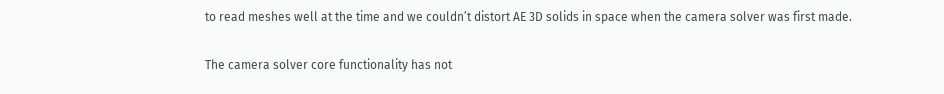to read meshes well at the time and we couldn’t distort AE 3D solids in space when the camera solver was first made.

The camera solver core functionality has not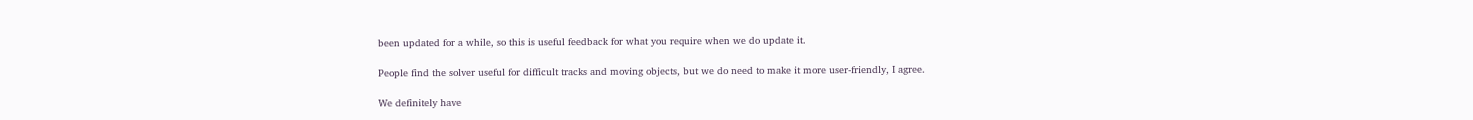been updated for a while, so this is useful feedback for what you require when we do update it.

People find the solver useful for difficult tracks and moving objects, but we do need to make it more user-friendly, I agree.

We definitely have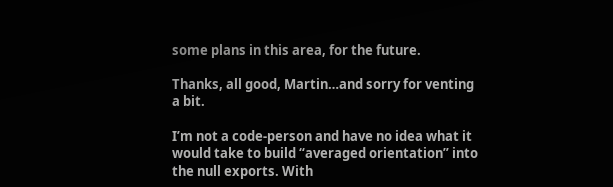some plans in this area, for the future.

Thanks, all good, Martin…and sorry for venting a bit.

I’m not a code-person and have no idea what it would take to build “averaged orientation” into the null exports. With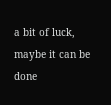a bit of luck, maybe it can be done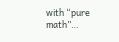with “pure math”…